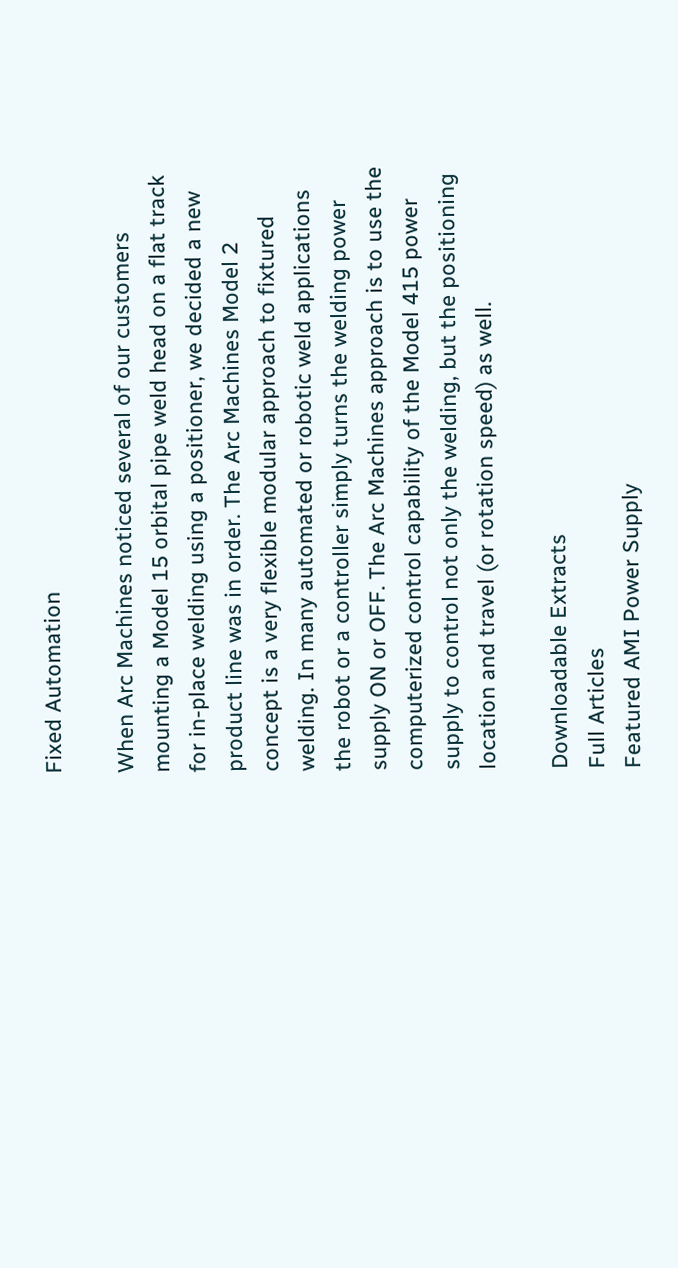Fixed Automation

When Arc Machines noticed several of our customers mounting a Model 15 orbital pipe weld head on a flat track for in-place welding using a positioner, we decided a new product line was in order. The Arc Machines Model 2 concept is a very flexible modular approach to fixtured welding. In many automated or robotic weld applications the robot or a controller simply turns the welding power supply ON or OFF. The Arc Machines approach is to use the computerized control capability of the Model 415 power supply to control not only the welding, but the positioning location and travel (or rotation speed) as well.

Downloadable Extracts
Full Articles
Featured AMI Power Supply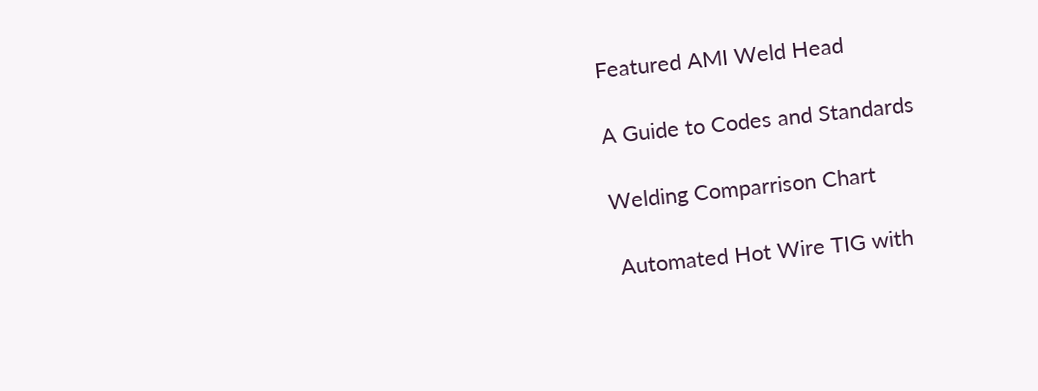Featured AMI Weld Head

A Guide to Codes and Standards

Welding Comparrison Chart

 Automated Hot Wire TIG with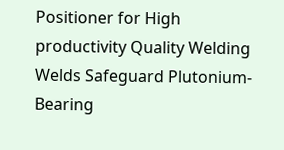Positioner for High  productivity Quality Welding
Welds Safeguard Plutonium-Bearing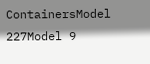ContainersModel 227Model 9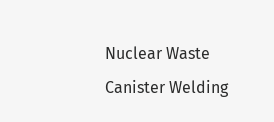Nuclear Waste Canister Welding